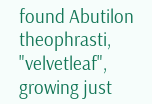found Abutilon theophrasti, "velvetleaf", growing just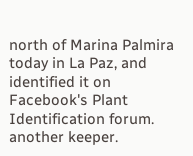north of Marina Palmira today in La Paz, and identified it on Facebook's Plant Identification forum. another keeper.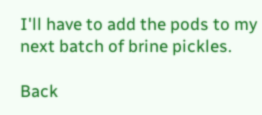I'll have to add the pods to my next batch of brine pickles.

Back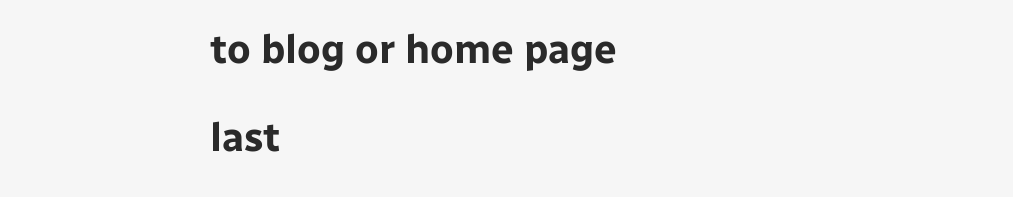to blog or home page

last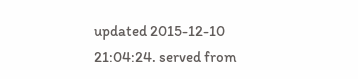updated 2015-12-10 21:04:24. served from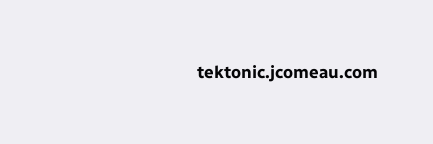tektonic.jcomeau.com